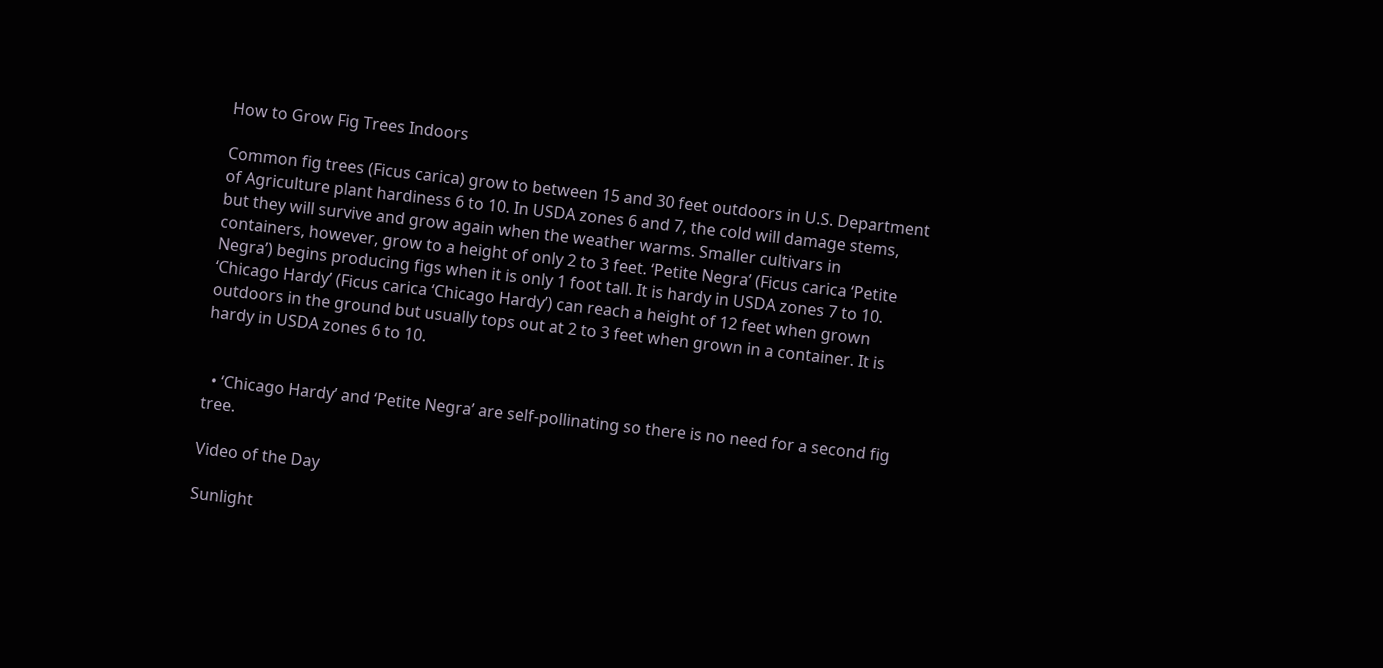How to Grow Fig Trees Indoors

Common fig trees (Ficus carica) grow to between 15 and 30 feet outdoors in U.S. Department of Agriculture plant hardiness 6 to 10. In USDA zones 6 and 7, the cold will damage stems, but they will survive and grow again when the weather warms. Smaller cultivars in containers, however, grow to a height of only 2 to 3 feet. ‘Petite Negra’ (Ficus carica ‘Petite Negra’) begins producing figs when it is only 1 foot tall. It is hardy in USDA zones 7 to 10. ‘Chicago Hardy’ (Ficus carica ‘Chicago Hardy’) can reach a height of 12 feet when grown outdoors in the ground but usually tops out at 2 to 3 feet when grown in a container. It is hardy in USDA zones 6 to 10.


  • ‘Chicago Hardy’ and ‘Petite Negra’ are self-pollinating so there is no need for a second fig tree.

Video of the Day

Sunlight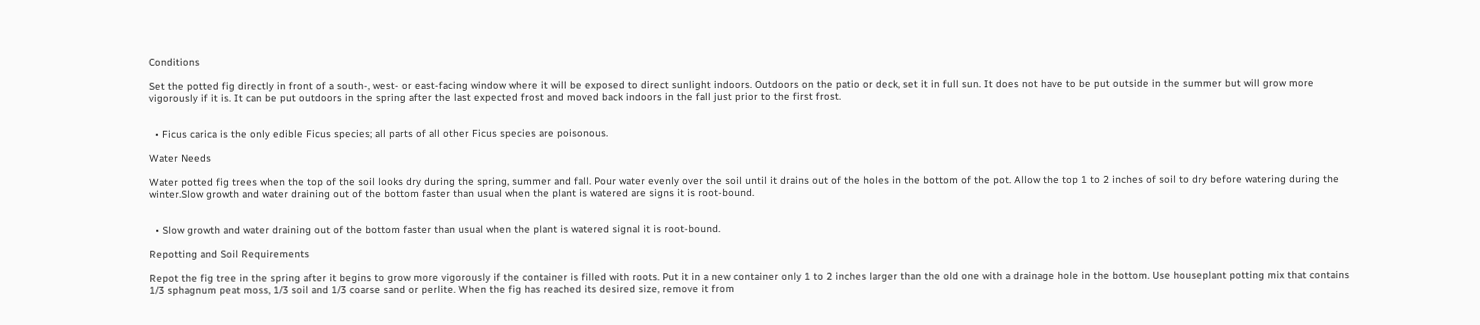Conditions

Set the potted fig directly in front of a south-, west- or east-facing window where it will be exposed to direct sunlight indoors. Outdoors on the patio or deck, set it in full sun. It does not have to be put outside in the summer but will grow more vigorously if it is. It can be put outdoors in the spring after the last expected frost and moved back indoors in the fall just prior to the first frost.


  • Ficus carica is the only edible Ficus species; all parts of all other Ficus species are poisonous.

Water Needs

Water potted fig trees when the top of the soil looks dry during the spring, summer and fall. Pour water evenly over the soil until it drains out of the holes in the bottom of the pot. Allow the top 1 to 2 inches of soil to dry before watering during the winter.Slow growth and water draining out of the bottom faster than usual when the plant is watered are signs it is root-bound.


  • Slow growth and water draining out of the bottom faster than usual when the plant is watered signal it is root-bound.

Repotting and Soil Requirements

Repot the fig tree in the spring after it begins to grow more vigorously if the container is filled with roots. Put it in a new container only 1 to 2 inches larger than the old one with a drainage hole in the bottom. Use houseplant potting mix that contains 1/3 sphagnum peat moss, 1/3 soil and 1/3 coarse sand or perlite. When the fig has reached its desired size, remove it from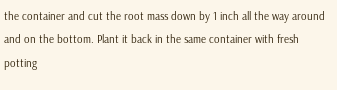the container and cut the root mass down by 1 inch all the way around and on the bottom. Plant it back in the same container with fresh potting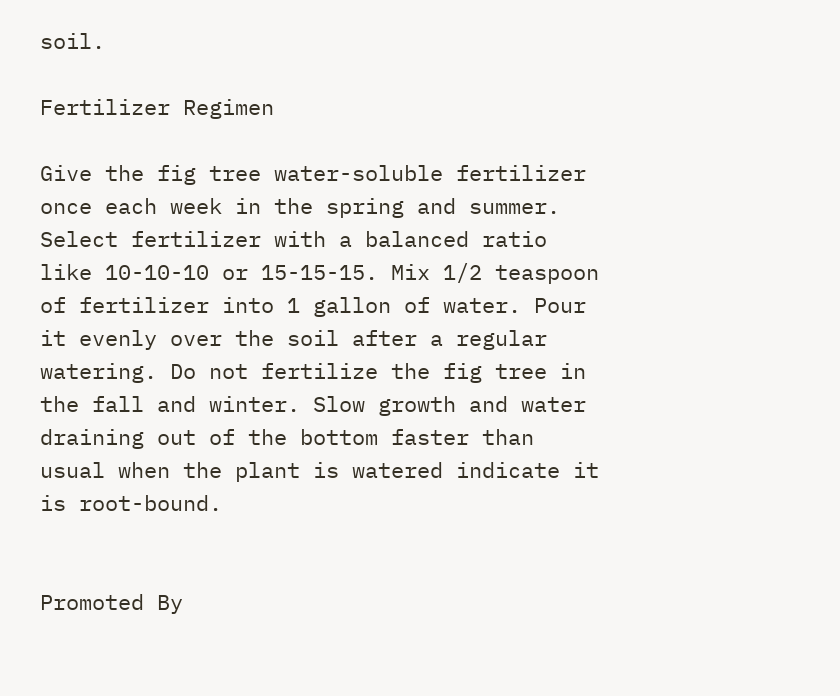soil.

Fertilizer Regimen

Give the fig tree water-soluble fertilizer once each week in the spring and summer. Select fertilizer with a balanced ratio like 10-10-10 or 15-15-15. Mix 1/2 teaspoon of fertilizer into 1 gallon of water. Pour it evenly over the soil after a regular watering. Do not fertilize the fig tree in the fall and winter. Slow growth and water draining out of the bottom faster than usual when the plant is watered indicate it is root-bound.


Promoted By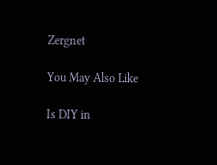Zergnet

You May Also Like

Is DIY in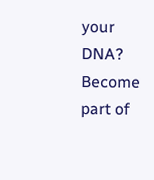your DNA? Become part of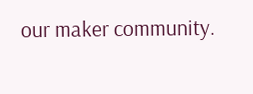our maker community.